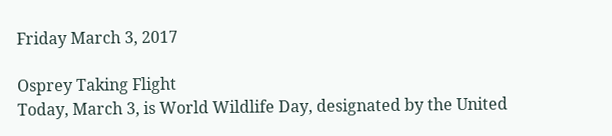Friday March 3, 2017

Osprey Taking Flight
Today, March 3, is World Wildlife Day, designated by the United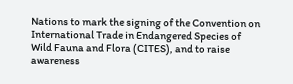Nations to mark the signing of the Convention on International Trade in Endangered Species of Wild Fauna and Flora (CITES), and to raise awareness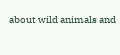about wild animals and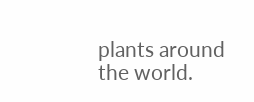plants around the world.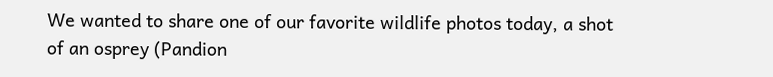We wanted to share one of our favorite wildlife photos today, a shot of an osprey (Pandion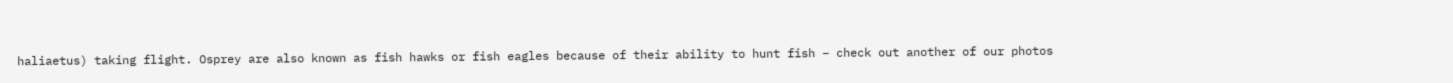haliaetus) taking flight. Osprey are also known as fish hawks or fish eagles because of their ability to hunt fish – check out another of our photos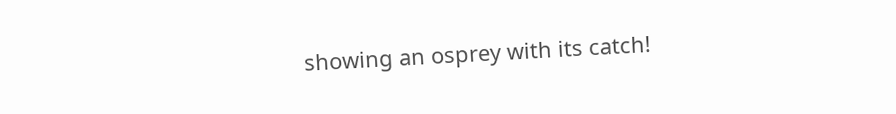showing an osprey with its catch!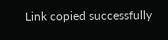Link copied successfully